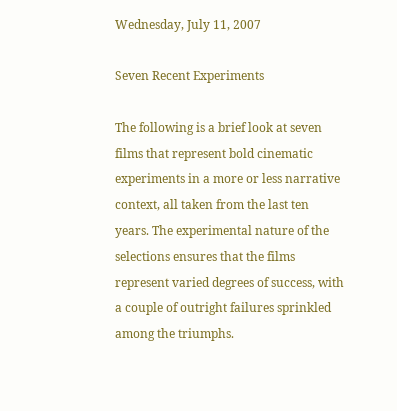Wednesday, July 11, 2007

Seven Recent Experiments

The following is a brief look at seven films that represent bold cinematic experiments in a more or less narrative context, all taken from the last ten years. The experimental nature of the selections ensures that the films represent varied degrees of success, with a couple of outright failures sprinkled among the triumphs.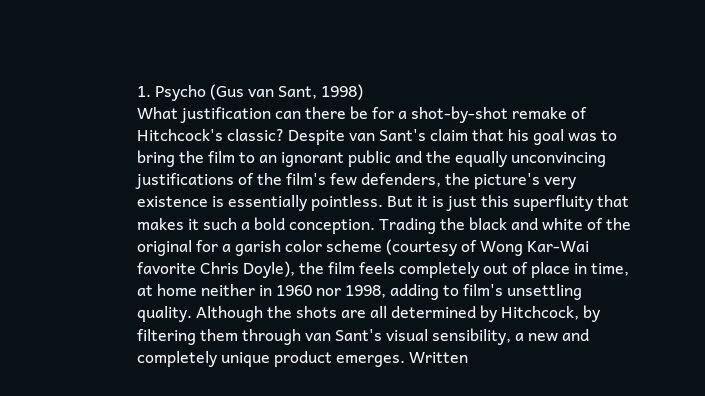1. Psycho (Gus van Sant, 1998)
What justification can there be for a shot-by-shot remake of Hitchcock's classic? Despite van Sant's claim that his goal was to bring the film to an ignorant public and the equally unconvincing justifications of the film's few defenders, the picture's very existence is essentially pointless. But it is just this superfluity that makes it such a bold conception. Trading the black and white of the original for a garish color scheme (courtesy of Wong Kar-Wai favorite Chris Doyle), the film feels completely out of place in time, at home neither in 1960 nor 1998, adding to film's unsettling quality. Although the shots are all determined by Hitchcock, by filtering them through van Sant's visual sensibility, a new and completely unique product emerges. Written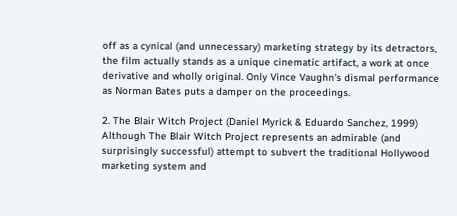off as a cynical (and unnecessary) marketing strategy by its detractors, the film actually stands as a unique cinematic artifact, a work at once derivative and wholly original. Only Vince Vaughn's dismal performance as Norman Bates puts a damper on the proceedings.

2. The Blair Witch Project (Daniel Myrick & Eduardo Sanchez, 1999)
Although The Blair Witch Project represents an admirable (and surprisingly successful) attempt to subvert the traditional Hollywood marketing system and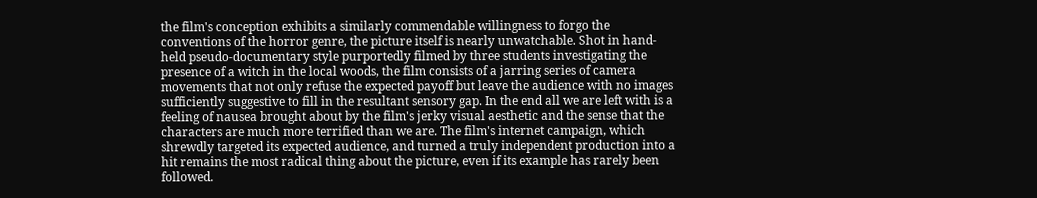the film's conception exhibits a similarly commendable willingness to forgo the conventions of the horror genre, the picture itself is nearly unwatchable. Shot in hand-held pseudo-documentary style purportedly filmed by three students investigating the presence of a witch in the local woods, the film consists of a jarring series of camera movements that not only refuse the expected payoff but leave the audience with no images sufficiently suggestive to fill in the resultant sensory gap. In the end all we are left with is a feeling of nausea brought about by the film's jerky visual aesthetic and the sense that the characters are much more terrified than we are. The film's internet campaign, which shrewdly targeted its expected audience, and turned a truly independent production into a hit remains the most radical thing about the picture, even if its example has rarely been followed.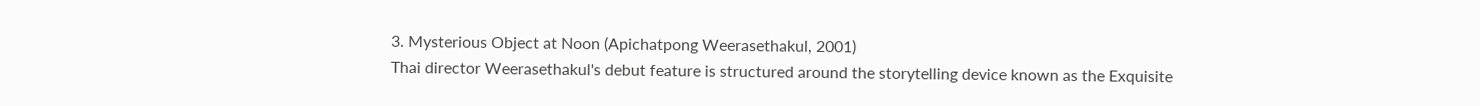3. Mysterious Object at Noon (Apichatpong Weerasethakul, 2001)
Thai director Weerasethakul's debut feature is structured around the storytelling device known as the Exquisite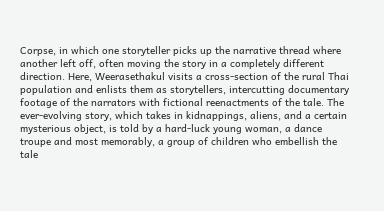Corpse, in which one storyteller picks up the narrative thread where another left off, often moving the story in a completely different direction. Here, Weerasethakul visits a cross-section of the rural Thai population and enlists them as storytellers, intercutting documentary footage of the narrators with fictional reenactments of the tale. The ever-evolving story, which takes in kidnappings, aliens, and a certain mysterious object, is told by a hard-luck young woman, a dance troupe and most memorably, a group of children who embellish the tale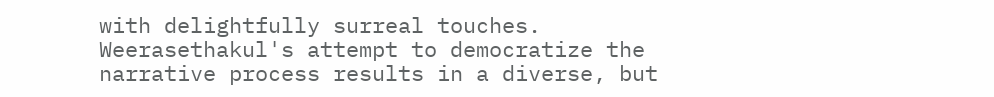with delightfully surreal touches. Weerasethakul's attempt to democratize the narrative process results in a diverse, but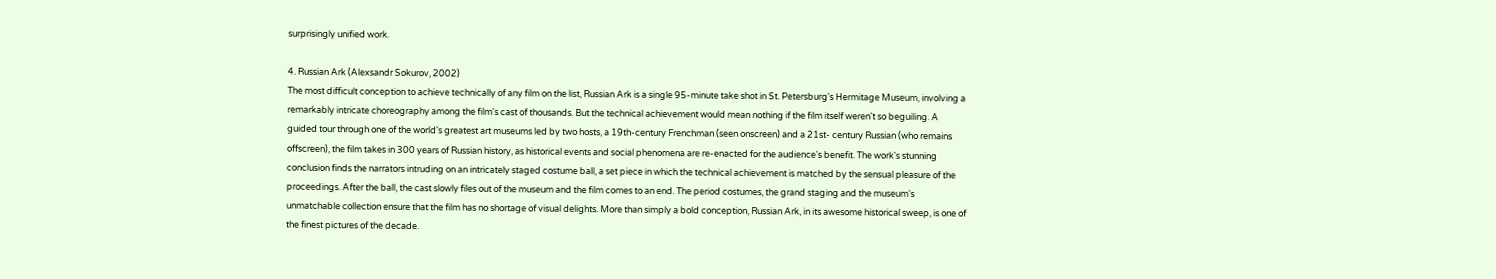surprisingly unified work.

4. Russian Ark (Alexsandr Sokurov, 2002)
The most difficult conception to achieve technically of any film on the list, Russian Ark is a single 95-minute take shot in St. Petersburg's Hermitage Museum, involving a remarkably intricate choreography among the film's cast of thousands. But the technical achievement would mean nothing if the film itself weren't so beguiling. A guided tour through one of the world's greatest art museums led by two hosts, a 19th-century Frenchman (seen onscreen) and a 21st- century Russian (who remains offscreen), the film takes in 300 years of Russian history, as historical events and social phenomena are re-enacted for the audience's benefit. The work's stunning conclusion finds the narrators intruding on an intricately staged costume ball, a set piece in which the technical achievement is matched by the sensual pleasure of the proceedings. After the ball, the cast slowly files out of the museum and the film comes to an end. The period costumes, the grand staging and the museum's unmatchable collection ensure that the film has no shortage of visual delights. More than simply a bold conception, Russian Ark, in its awesome historical sweep, is one of the finest pictures of the decade.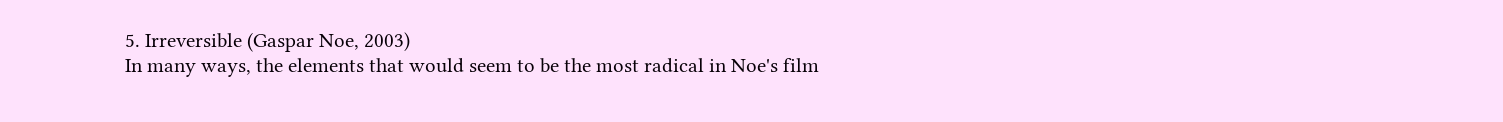5. Irreversible (Gaspar Noe, 2003)
In many ways, the elements that would seem to be the most radical in Noe's film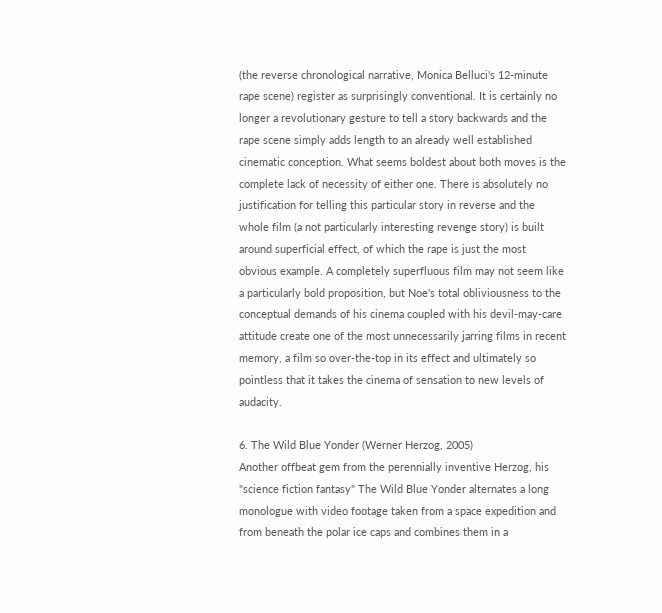(the reverse chronological narrative, Monica Belluci's 12-minute rape scene) register as surprisingly conventional. It is certainly no longer a revolutionary gesture to tell a story backwards and the rape scene simply adds length to an already well established cinematic conception. What seems boldest about both moves is the complete lack of necessity of either one. There is absolutely no justification for telling this particular story in reverse and the whole film (a not particularly interesting revenge story) is built around superficial effect, of which the rape is just the most obvious example. A completely superfluous film may not seem like a particularly bold proposition, but Noe's total obliviousness to the conceptual demands of his cinema coupled with his devil-may-care attitude create one of the most unnecessarily jarring films in recent memory, a film so over-the-top in its effect and ultimately so pointless that it takes the cinema of sensation to new levels of audacity.

6. The Wild Blue Yonder (Werner Herzog, 2005)
Another offbeat gem from the perennially inventive Herzog, his "science fiction fantasy" The Wild Blue Yonder alternates a long monologue with video footage taken from a space expedition and from beneath the polar ice caps and combines them in a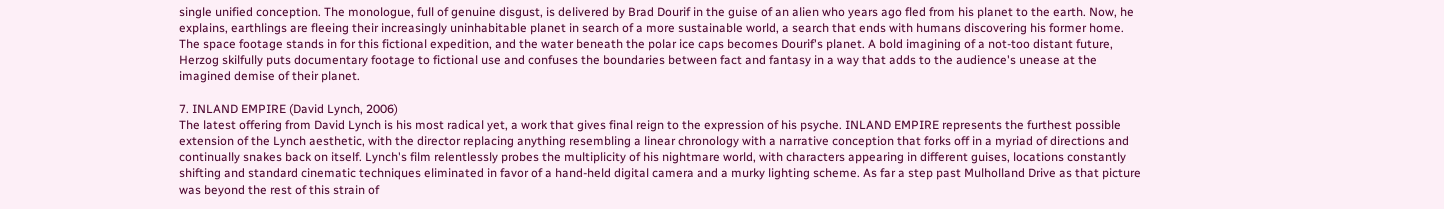single unified conception. The monologue, full of genuine disgust, is delivered by Brad Dourif in the guise of an alien who years ago fled from his planet to the earth. Now, he explains, earthlings are fleeing their increasingly uninhabitable planet in search of a more sustainable world, a search that ends with humans discovering his former home. The space footage stands in for this fictional expedition, and the water beneath the polar ice caps becomes Dourif's planet. A bold imagining of a not-too distant future, Herzog skilfully puts documentary footage to fictional use and confuses the boundaries between fact and fantasy in a way that adds to the audience's unease at the imagined demise of their planet.

7. INLAND EMPIRE (David Lynch, 2006)
The latest offering from David Lynch is his most radical yet, a work that gives final reign to the expression of his psyche. INLAND EMPIRE represents the furthest possible extension of the Lynch aesthetic, with the director replacing anything resembling a linear chronology with a narrative conception that forks off in a myriad of directions and continually snakes back on itself. Lynch's film relentlessly probes the multiplicity of his nightmare world, with characters appearing in different guises, locations constantly shifting and standard cinematic techniques eliminated in favor of a hand-held digital camera and a murky lighting scheme. As far a step past Mulholland Drive as that picture was beyond the rest of this strain of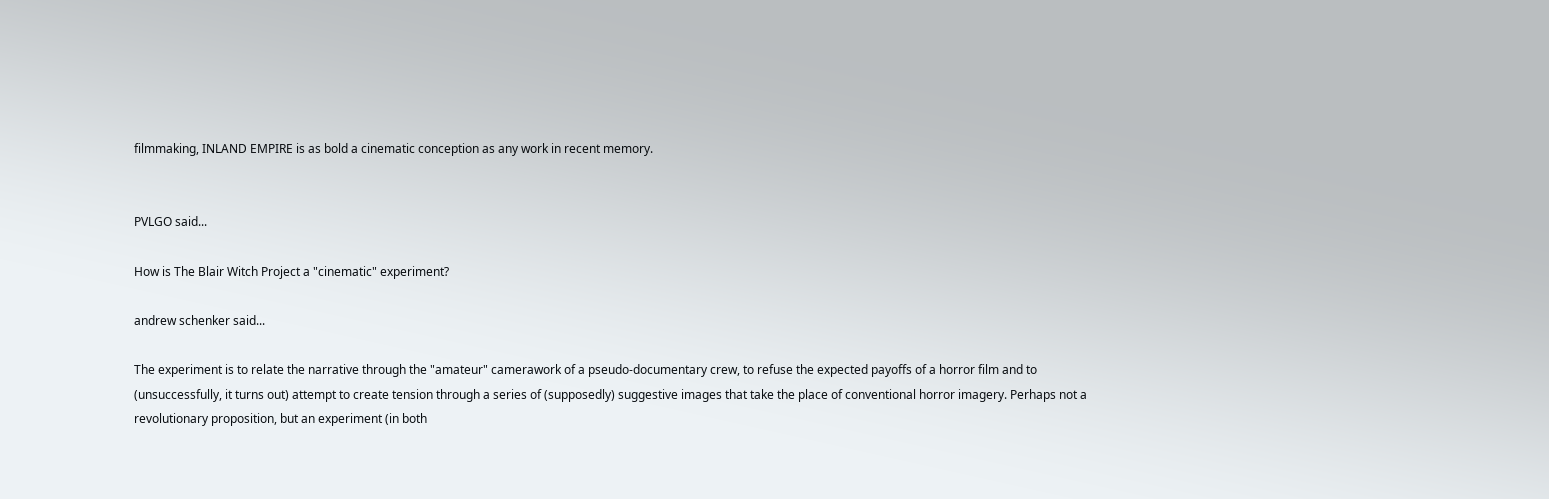filmmaking, INLAND EMPIRE is as bold a cinematic conception as any work in recent memory.


PVLGO said...

How is The Blair Witch Project a "cinematic" experiment?

andrew schenker said...

The experiment is to relate the narrative through the "amateur" camerawork of a pseudo-documentary crew, to refuse the expected payoffs of a horror film and to (unsuccessfully, it turns out) attempt to create tension through a series of (supposedly) suggestive images that take the place of conventional horror imagery. Perhaps not a revolutionary proposition, but an experiment (in both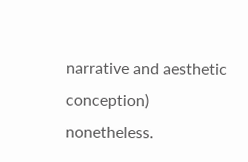narrative and aesthetic conception) nonetheless.